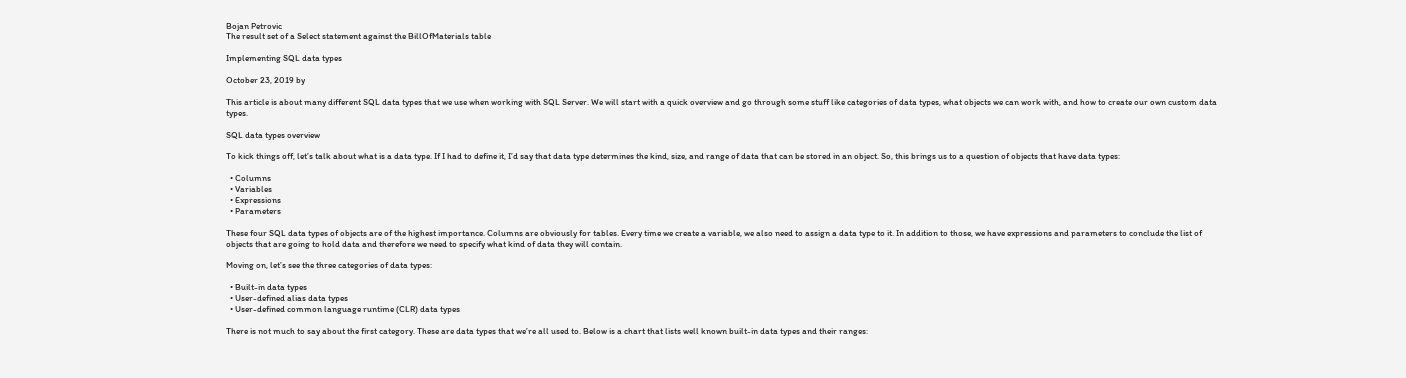Bojan Petrovic
The result set of a Select statement against the BillOfMaterials table

Implementing SQL data types

October 23, 2019 by

This article is about many different SQL data types that we use when working with SQL Server. We will start with a quick overview and go through some stuff like categories of data types, what objects we can work with, and how to create our own custom data types.

SQL data types overview

To kick things off, let’s talk about what is a data type. If I had to define it, I’d say that data type determines the kind, size, and range of data that can be stored in an object. So, this brings us to a question of objects that have data types:

  • Columns
  • Variables
  • Expressions
  • Parameters

These four SQL data types of objects are of the highest importance. Columns are obviously for tables. Every time we create a variable, we also need to assign a data type to it. In addition to those, we have expressions and parameters to conclude the list of objects that are going to hold data and therefore we need to specify what kind of data they will contain.

Moving on, let’s see the three categories of data types:

  • Built-in data types
  • User-defined alias data types
  • User-defined common language runtime (CLR) data types

There is not much to say about the first category. These are data types that we’re all used to. Below is a chart that lists well known built-in data types and their ranges: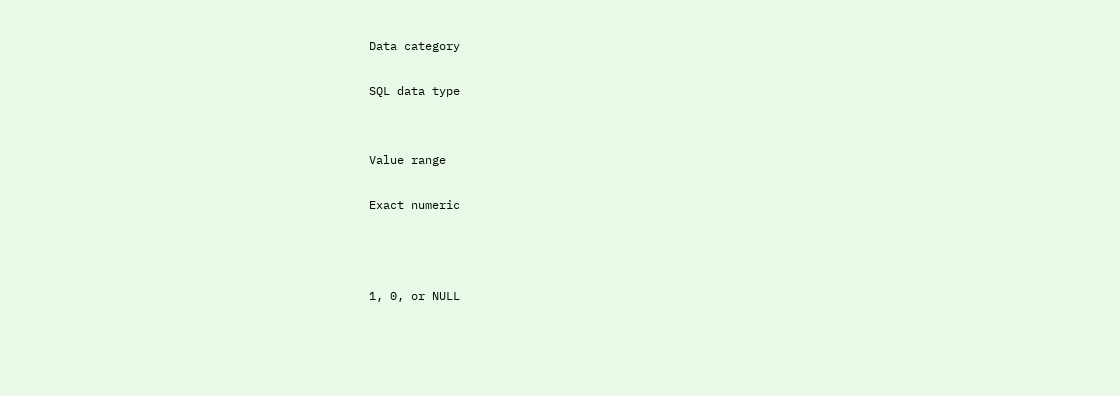Data category

SQL data type


Value range

Exact numeric



1, 0, or NULL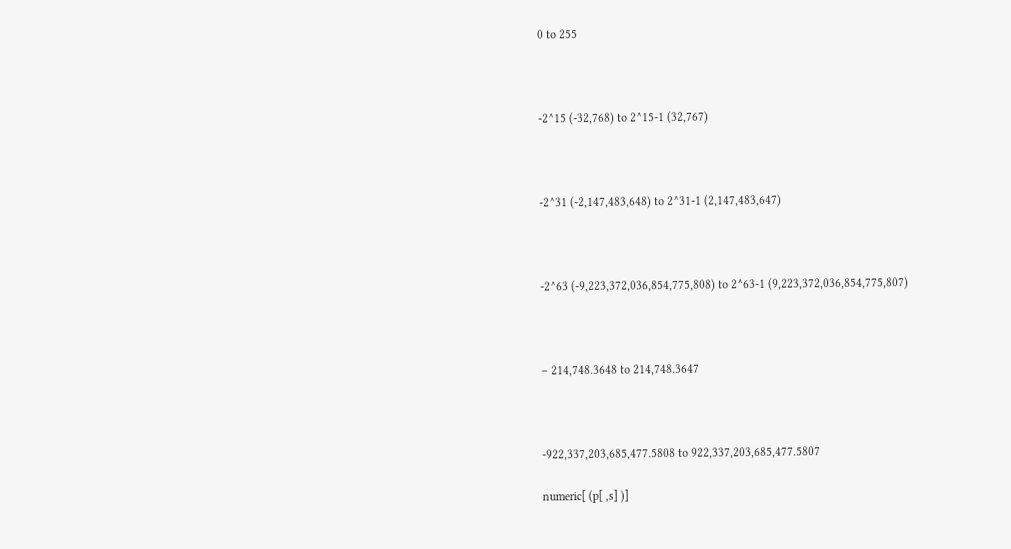0 to 255



-2^15 (-32,768) to 2^15-1 (32,767)



-2^31 (-2,147,483,648) to 2^31-1 (2,147,483,647)



-2^63 (-9,223,372,036,854,775,808) to 2^63-1 (9,223,372,036,854,775,807)



– 214,748.3648 to 214,748.3647



-922,337,203,685,477.5808 to 922,337,203,685,477.5807

numeric[ (p[ ,s] )]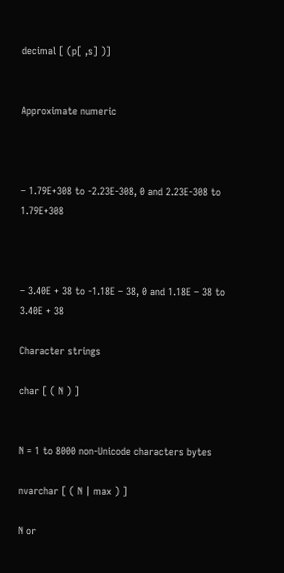decimal [ (p[ ,s] )]


Approximate numeric



– 1.79E+308 to -2.23E-308, 0 and 2.23E-308 to 1.79E+308



– 3.40E + 38 to -1.18E – 38, 0 and 1.18E – 38 to 3.40E + 38

Character strings

char [ ( N ) ]


N = 1 to 8000 non-Unicode characters bytes

nvarchar [ ( N | max ) ]

N or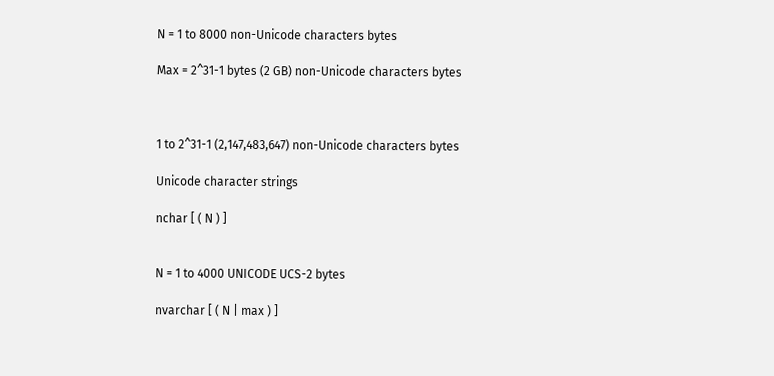N = 1 to 8000 non-Unicode characters bytes

Max = 2^31-1 bytes (2 GB) non-Unicode characters bytes



1 to 2^31-1 (2,147,483,647) non-Unicode characters bytes

Unicode character strings

nchar [ ( N ) ]


N = 1 to 4000 UNICODE UCS-2 bytes

nvarchar [ ( N | max ) ]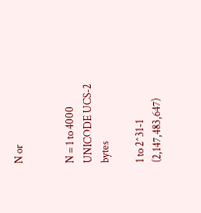N or


N = 1 to 4000 UNICODE UCS-2 bytes

1 to 2^31-1 (2,147,483,647)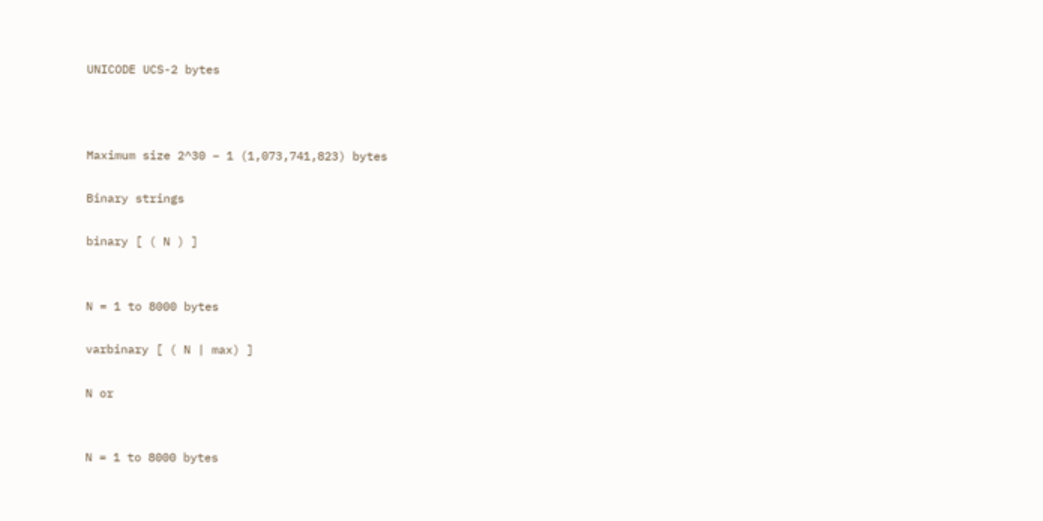UNICODE UCS-2 bytes



Maximum size 2^30 – 1 (1,073,741,823) bytes

Binary strings

binary [ ( N ) ]


N = 1 to 8000 bytes

varbinary [ ( N | max) ]

N or


N = 1 to 8000 bytes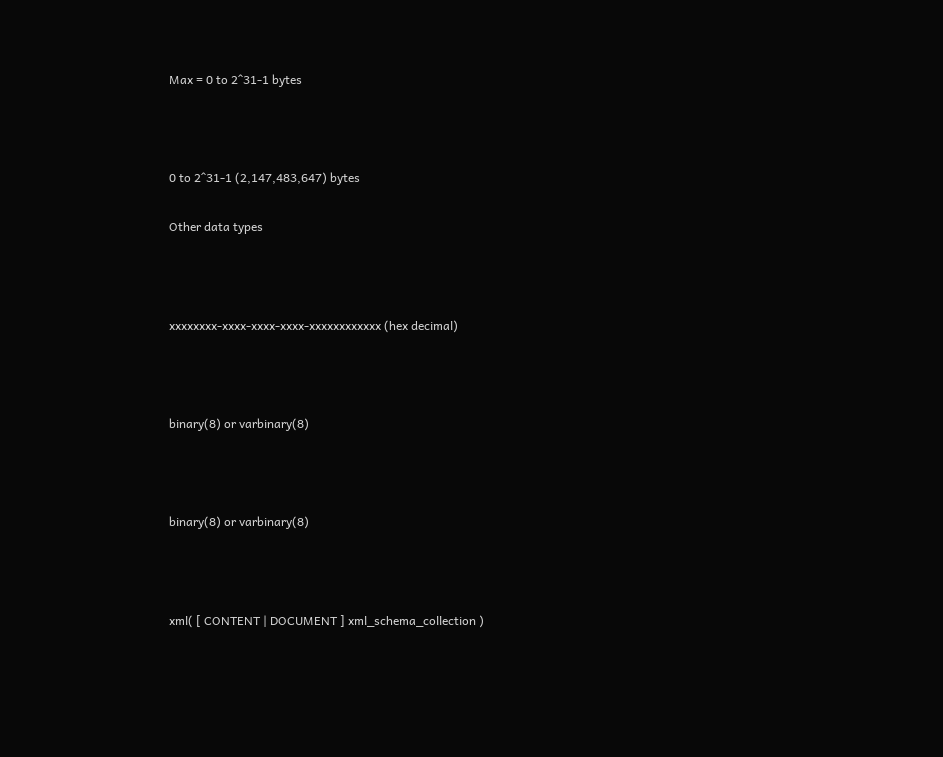Max = 0 to 2^31-1 bytes



0 to 2^31-1 (2,147,483,647) bytes

Other data types



xxxxxxxx-xxxx-xxxx-xxxx-xxxxxxxxxxxx (hex decimal)



binary(8) or varbinary(8)



binary(8) or varbinary(8)



xml( [ CONTENT | DOCUMENT ] xml_schema_collection )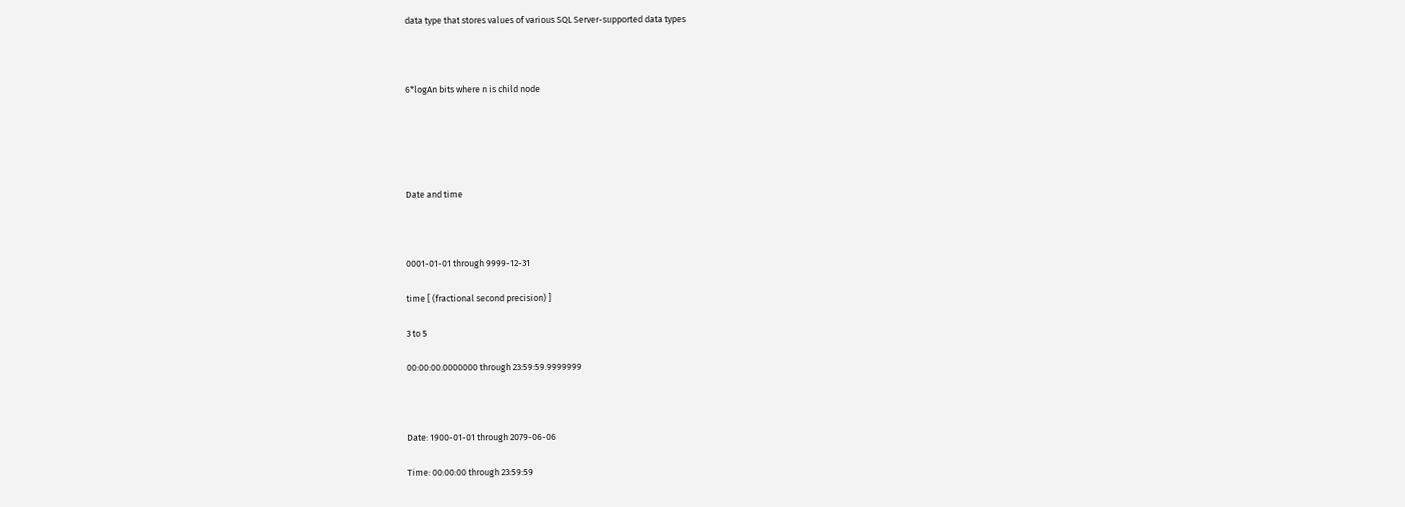data type that stores values of various SQL Server-supported data types



6*logAn bits where n is child node





Date and time



0001-01-01 through 9999-12-31

time [ (fractional second precision) ]

3 to 5

00:00:00.0000000 through 23:59:59.9999999



Date: 1900-01-01 through 2079-06-06

Time: 00:00:00 through 23:59:59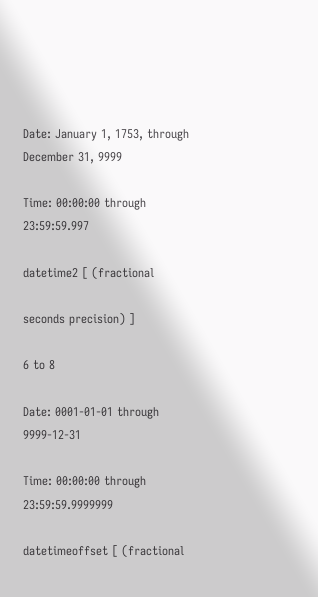Date: January 1, 1753, through December 31, 9999

Time: 00:00:00 through 23:59:59.997

datetime2 [ (fractional

seconds precision) ]

6 to 8

Date: 0001-01-01 through 9999-12-31

Time: 00:00:00 through 23:59:59.9999999

datetimeoffset [ (fractional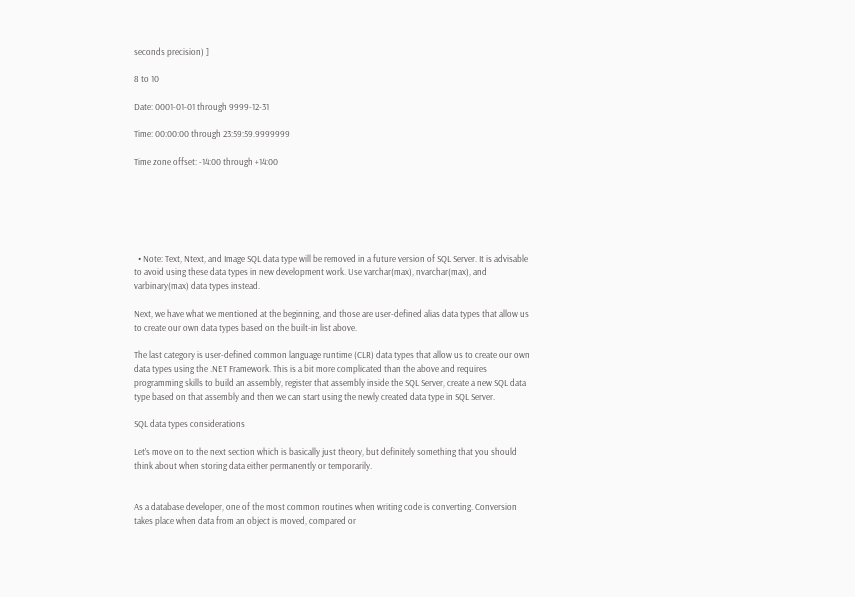seconds precision) ]

8 to 10

Date: 0001-01-01 through 9999-12-31

Time: 00:00:00 through 23:59:59.9999999

Time zone offset: -14:00 through +14:00






  • Note: Text, Ntext, and Image SQL data type will be removed in a future version of SQL Server. It is advisable to avoid using these data types in new development work. Use varchar(max), nvarchar(max), and varbinary(max) data types instead.

Next, we have what we mentioned at the beginning, and those are user-defined alias data types that allow us to create our own data types based on the built-in list above.

The last category is user-defined common language runtime (CLR) data types that allow us to create our own data types using the .NET Framework. This is a bit more complicated than the above and requires programming skills to build an assembly, register that assembly inside the SQL Server, create a new SQL data type based on that assembly and then we can start using the newly created data type in SQL Server.

SQL data types considerations

Let’s move on to the next section which is basically just theory, but definitely something that you should think about when storing data either permanently or temporarily.


As a database developer, one of the most common routines when writing code is converting. Conversion takes place when data from an object is moved, compared or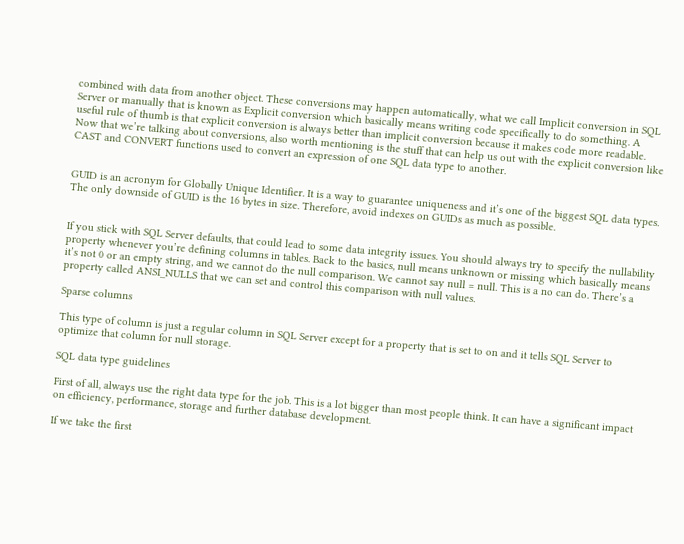combined with data from another object. These conversions may happen automatically, what we call Implicit conversion in SQL Server or manually that is known as Explicit conversion which basically means writing code specifically to do something. A useful rule of thumb is that explicit conversion is always better than implicit conversion because it makes code more readable. Now that we’re talking about conversions, also worth mentioning is the stuff that can help us out with the explicit conversion like CAST and CONVERT functions used to convert an expression of one SQL data type to another.


GUID is an acronym for Globally Unique Identifier. It is a way to guarantee uniqueness and it’s one of the biggest SQL data types. The only downside of GUID is the 16 bytes in size. Therefore, avoid indexes on GUIDs as much as possible.


If you stick with SQL Server defaults, that could lead to some data integrity issues. You should always try to specify the nullability property whenever you’re defining columns in tables. Back to the basics, null means unknown or missing which basically means it’s not 0 or an empty string, and we cannot do the null comparison. We cannot say null = null. This is a no can do. There’s a property called ANSI_NULLS that we can set and control this comparison with null values.

Sparse columns

This type of column is just a regular column in SQL Server except for a property that is set to on and it tells SQL Server to optimize that column for null storage.

SQL data type guidelines

First of all, always use the right data type for the job. This is a lot bigger than most people think. It can have a significant impact on efficiency, performance, storage and further database development.

If we take the first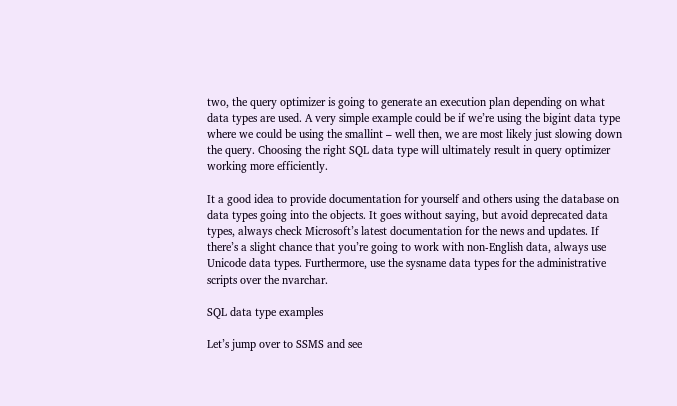two, the query optimizer is going to generate an execution plan depending on what data types are used. A very simple example could be if we’re using the bigint data type where we could be using the smallint – well then, we are most likely just slowing down the query. Choosing the right SQL data type will ultimately result in query optimizer working more efficiently.

It a good idea to provide documentation for yourself and others using the database on data types going into the objects. It goes without saying, but avoid deprecated data types, always check Microsoft’s latest documentation for the news and updates. If there’s a slight chance that you’re going to work with non-English data, always use Unicode data types. Furthermore, use the sysname data types for the administrative scripts over the nvarchar.

SQL data type examples

Let’s jump over to SSMS and see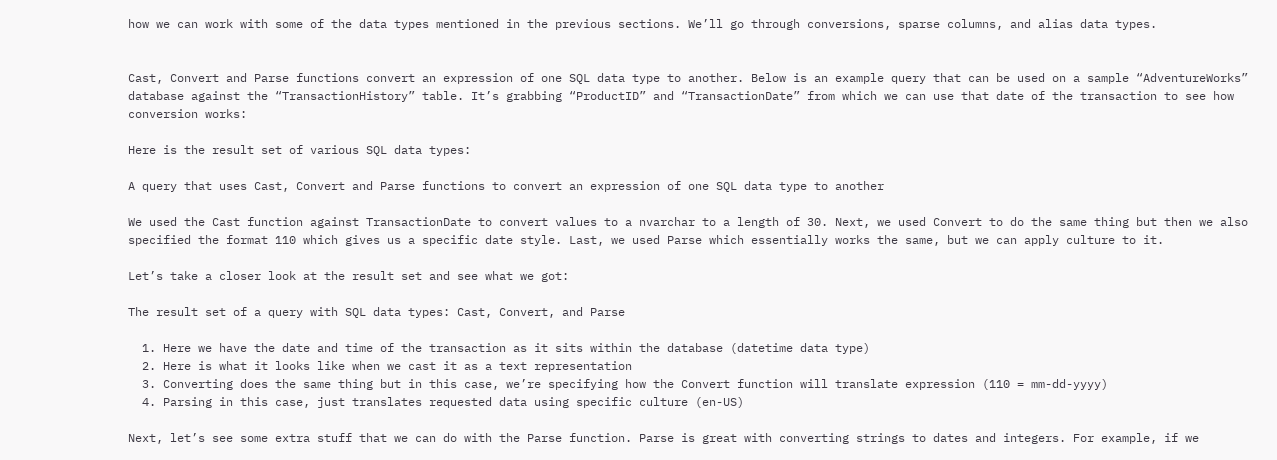how we can work with some of the data types mentioned in the previous sections. We’ll go through conversions, sparse columns, and alias data types.


Cast, Convert and Parse functions convert an expression of one SQL data type to another. Below is an example query that can be used on a sample “AdventureWorks” database against the “TransactionHistory” table. It’s grabbing “ProductID” and “TransactionDate” from which we can use that date of the transaction to see how conversion works:

Here is the result set of various SQL data types:

A query that uses Cast, Convert and Parse functions to convert an expression of one SQL data type to another

We used the Cast function against TransactionDate to convert values to a nvarchar to a length of 30. Next, we used Convert to do the same thing but then we also specified the format 110 which gives us a specific date style. Last, we used Parse which essentially works the same, but we can apply culture to it.

Let’s take a closer look at the result set and see what we got:

The result set of a query with SQL data types: Cast, Convert, and Parse

  1. Here we have the date and time of the transaction as it sits within the database (datetime data type)
  2. Here is what it looks like when we cast it as a text representation
  3. Converting does the same thing but in this case, we’re specifying how the Convert function will translate expression (110 = mm-dd-yyyy)
  4. Parsing in this case, just translates requested data using specific culture (en-US)

Next, let’s see some extra stuff that we can do with the Parse function. Parse is great with converting strings to dates and integers. For example, if we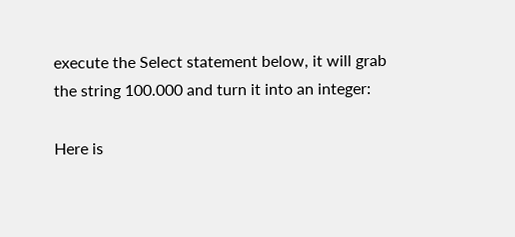execute the Select statement below, it will grab the string 100.000 and turn it into an integer:

Here is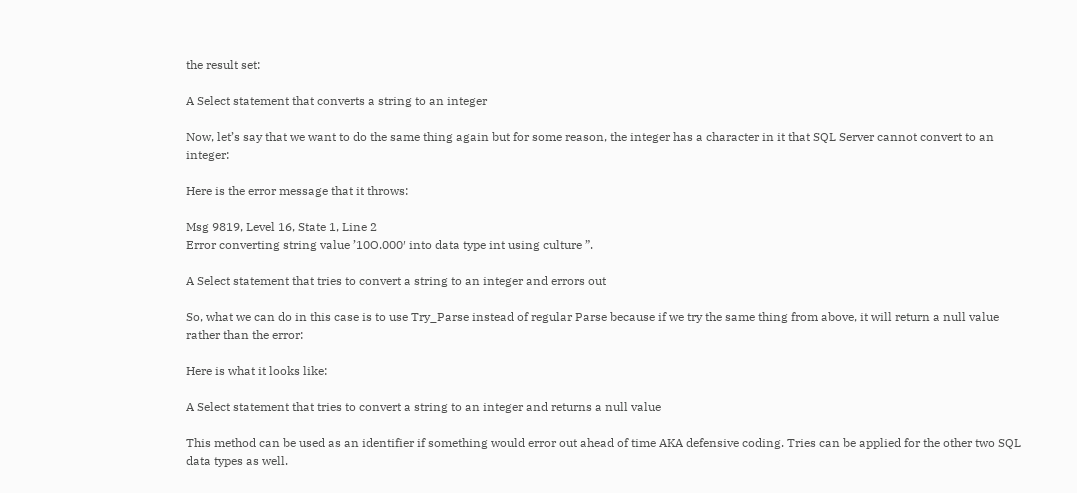the result set:

A Select statement that converts a string to an integer

Now, let’s say that we want to do the same thing again but for some reason, the integer has a character in it that SQL Server cannot convert to an integer:

Here is the error message that it throws:

Msg 9819, Level 16, State 1, Line 2
Error converting string value ’10O.000′ into data type int using culture ”.

A Select statement that tries to convert a string to an integer and errors out

So, what we can do in this case is to use Try_Parse instead of regular Parse because if we try the same thing from above, it will return a null value rather than the error:

Here is what it looks like:

A Select statement that tries to convert a string to an integer and returns a null value

This method can be used as an identifier if something would error out ahead of time AKA defensive coding. Tries can be applied for the other two SQL data types as well.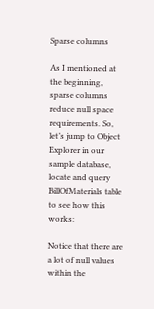Sparse columns

As I mentioned at the beginning, sparse columns reduce null space requirements. So, let’s jump to Object Explorer in our sample database, locate and query BillOfMaterials table to see how this works:

Notice that there are a lot of null values within the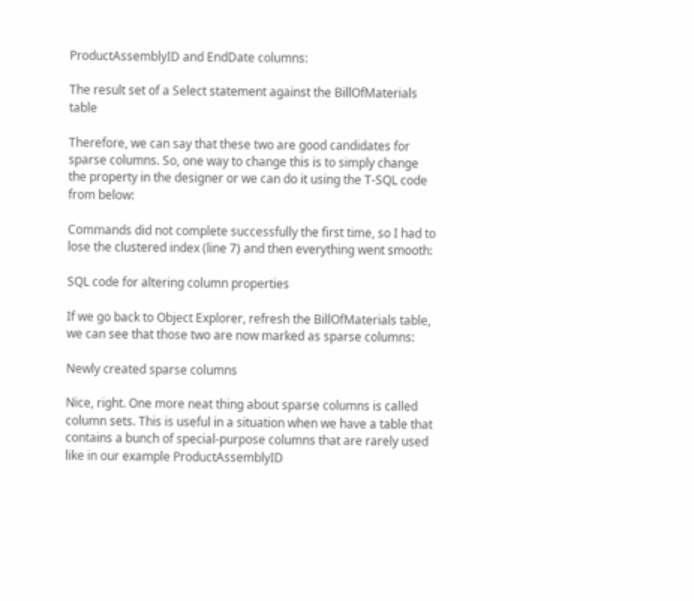ProductAssemblyID and EndDate columns:

The result set of a Select statement against the BillOfMaterials table

Therefore, we can say that these two are good candidates for sparse columns. So, one way to change this is to simply change the property in the designer or we can do it using the T-SQL code from below:

Commands did not complete successfully the first time, so I had to lose the clustered index (line 7) and then everything went smooth:

SQL code for altering column properties

If we go back to Object Explorer, refresh the BillOfMaterials table, we can see that those two are now marked as sparse columns:

Newly created sparse columns

Nice, right. One more neat thing about sparse columns is called column sets. This is useful in a situation when we have a table that contains a bunch of special-purpose columns that are rarely used like in our example ProductAssemblyID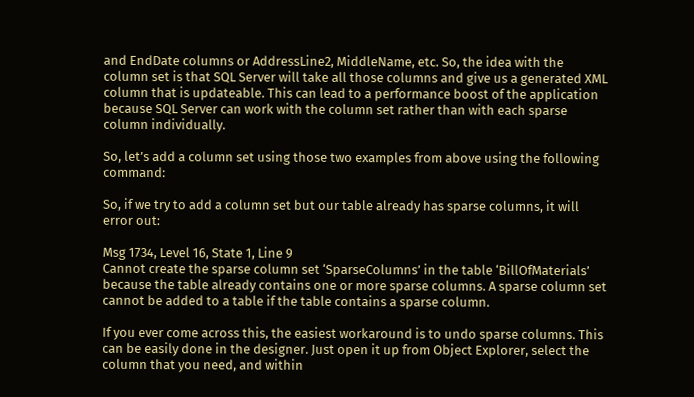and EndDate columns or AddressLine2, MiddleName, etc. So, the idea with the column set is that SQL Server will take all those columns and give us a generated XML column that is updateable. This can lead to a performance boost of the application because SQL Server can work with the column set rather than with each sparse column individually.

So, let’s add a column set using those two examples from above using the following command:

So, if we try to add a column set but our table already has sparse columns, it will error out:

Msg 1734, Level 16, State 1, Line 9
Cannot create the sparse column set ‘SparseColumns’ in the table ‘BillOfMaterials’ because the table already contains one or more sparse columns. A sparse column set cannot be added to a table if the table contains a sparse column.

If you ever come across this, the easiest workaround is to undo sparse columns. This can be easily done in the designer. Just open it up from Object Explorer, select the column that you need, and within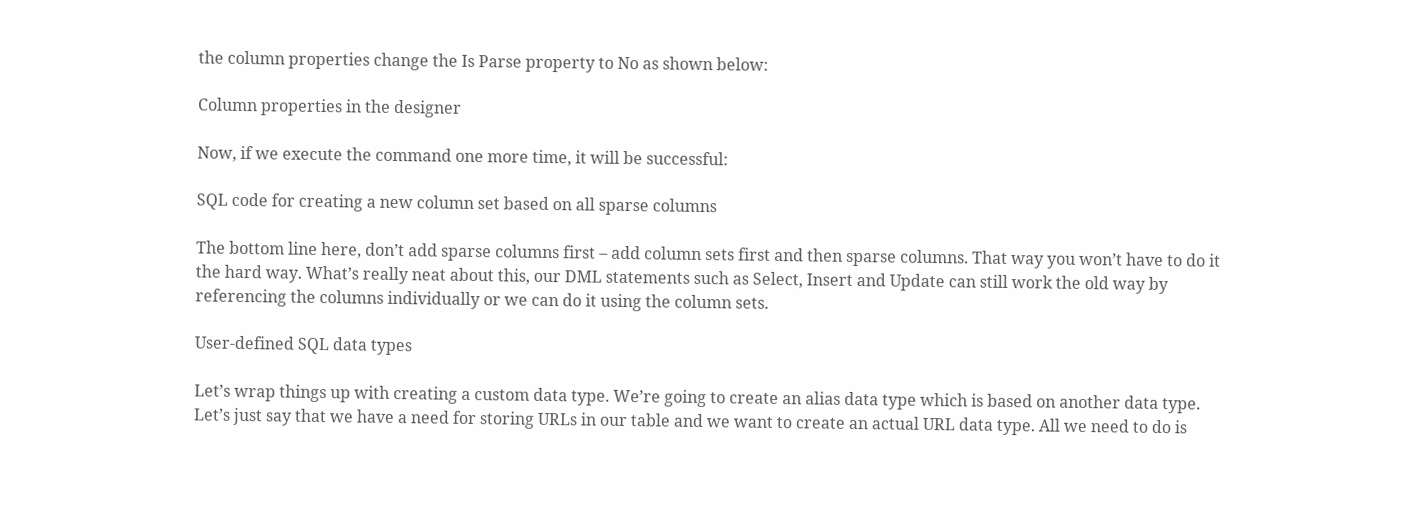the column properties change the Is Parse property to No as shown below:

Column properties in the designer

Now, if we execute the command one more time, it will be successful:

SQL code for creating a new column set based on all sparse columns

The bottom line here, don’t add sparse columns first – add column sets first and then sparse columns. That way you won’t have to do it the hard way. What’s really neat about this, our DML statements such as Select, Insert and Update can still work the old way by referencing the columns individually or we can do it using the column sets.

User-defined SQL data types

Let’s wrap things up with creating a custom data type. We’re going to create an alias data type which is based on another data type. Let’s just say that we have a need for storing URLs in our table and we want to create an actual URL data type. All we need to do is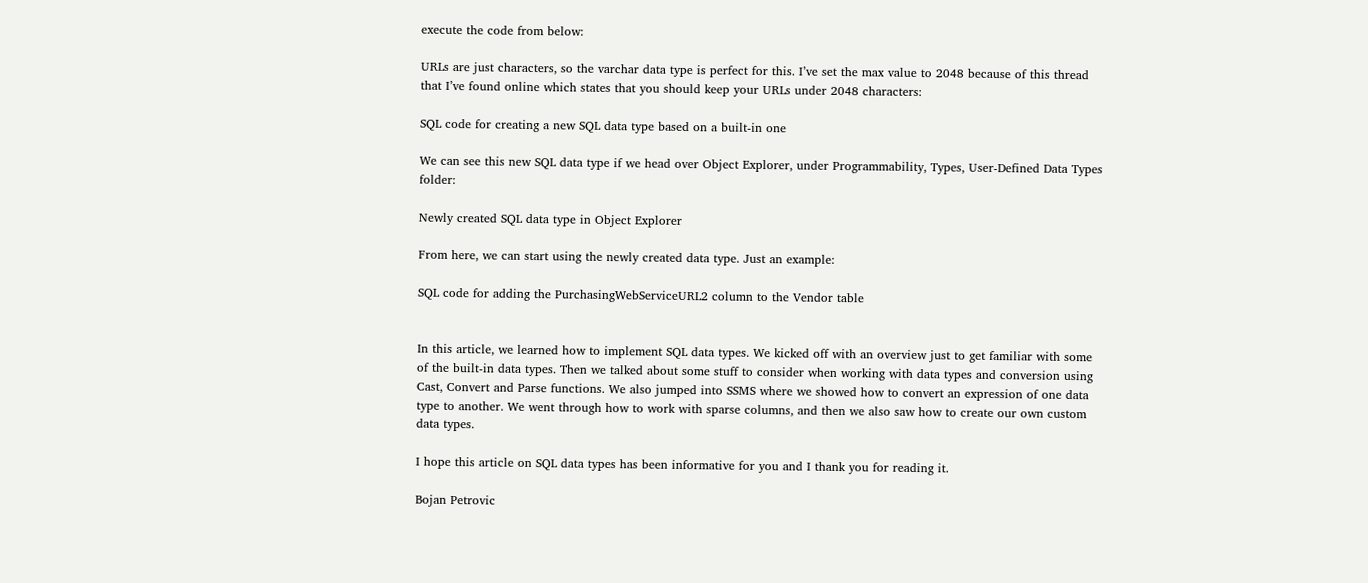execute the code from below:

URLs are just characters, so the varchar data type is perfect for this. I’ve set the max value to 2048 because of this thread that I’ve found online which states that you should keep your URLs under 2048 characters:

SQL code for creating a new SQL data type based on a built-in one

We can see this new SQL data type if we head over Object Explorer, under Programmability, Types, User-Defined Data Types folder:

Newly created SQL data type in Object Explorer

From here, we can start using the newly created data type. Just an example:

SQL code for adding the PurchasingWebServiceURL2 column to the Vendor table


In this article, we learned how to implement SQL data types. We kicked off with an overview just to get familiar with some of the built-in data types. Then we talked about some stuff to consider when working with data types and conversion using Cast, Convert and Parse functions. We also jumped into SSMS where we showed how to convert an expression of one data type to another. We went through how to work with sparse columns, and then we also saw how to create our own custom data types.

I hope this article on SQL data types has been informative for you and I thank you for reading it.

Bojan Petrovic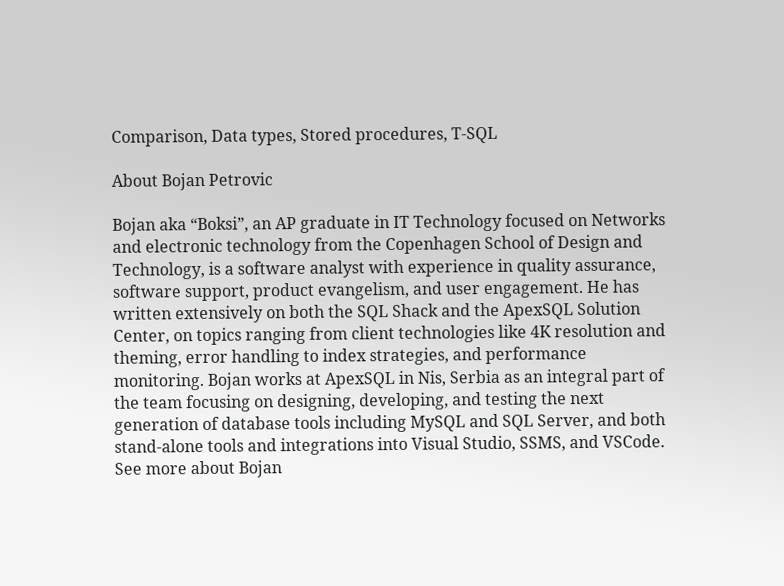Comparison, Data types, Stored procedures, T-SQL

About Bojan Petrovic

Bojan aka “Boksi”, an AP graduate in IT Technology focused on Networks and electronic technology from the Copenhagen School of Design and Technology, is a software analyst with experience in quality assurance, software support, product evangelism, and user engagement. He has written extensively on both the SQL Shack and the ApexSQL Solution Center, on topics ranging from client technologies like 4K resolution and theming, error handling to index strategies, and performance monitoring. Bojan works at ApexSQL in Nis, Serbia as an integral part of the team focusing on designing, developing, and testing the next generation of database tools including MySQL and SQL Server, and both stand-alone tools and integrations into Visual Studio, SSMS, and VSCode. See more about Bojan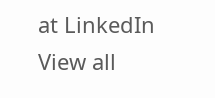at LinkedIn View all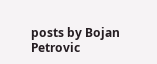posts by Bojan Petrovic